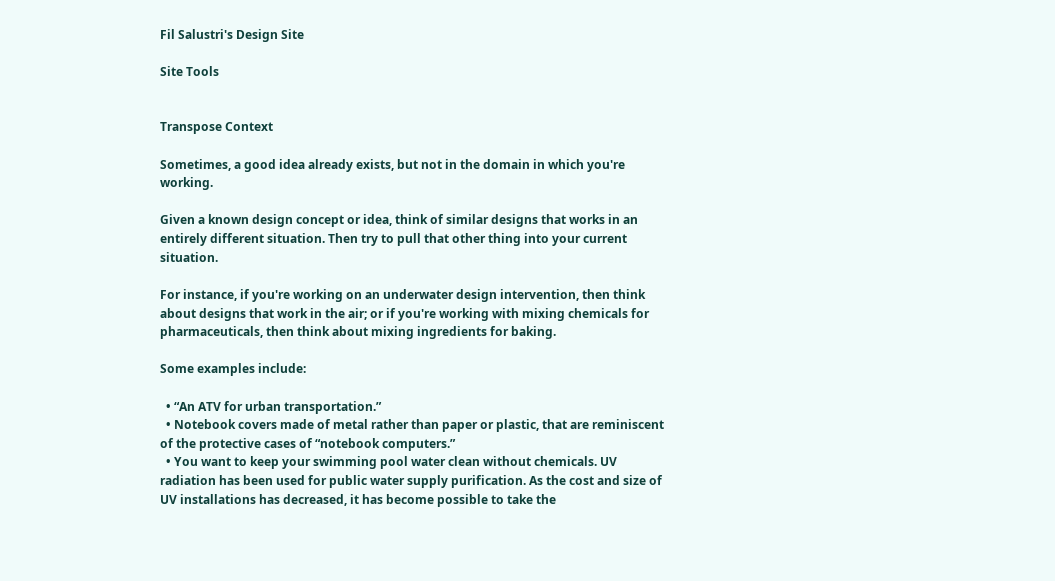Fil Salustri's Design Site

Site Tools


Transpose Context

Sometimes, a good idea already exists, but not in the domain in which you're working.

Given a known design concept or idea, think of similar designs that works in an entirely different situation. Then try to pull that other thing into your current situation.

For instance, if you're working on an underwater design intervention, then think about designs that work in the air; or if you're working with mixing chemicals for pharmaceuticals, then think about mixing ingredients for baking.

Some examples include:

  • “An ATV for urban transportation.”
  • Notebook covers made of metal rather than paper or plastic, that are reminiscent of the protective cases of “notebook computers.”
  • You want to keep your swimming pool water clean without chemicals. UV radiation has been used for public water supply purification. As the cost and size of UV installations has decreased, it has become possible to take the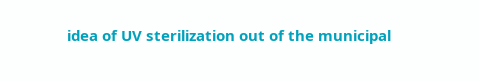idea of UV sterilization out of the municipal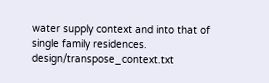water supply context and into that of single family residences.
design/transpose_context.txt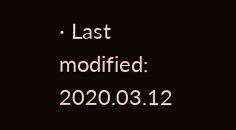· Last modified: 2020.03.12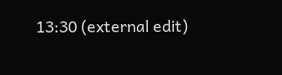13:30 (external edit)